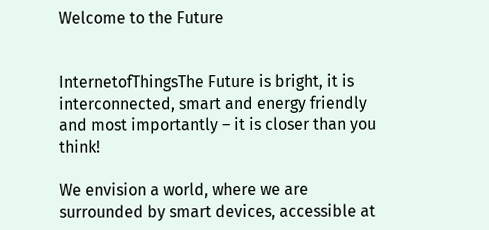Welcome to the Future


InternetofThingsThe Future is bright, it is interconnected, smart and energy friendly and most importantly – it is closer than you think!

We envision a world, where we are surrounded by smart devices, accessible at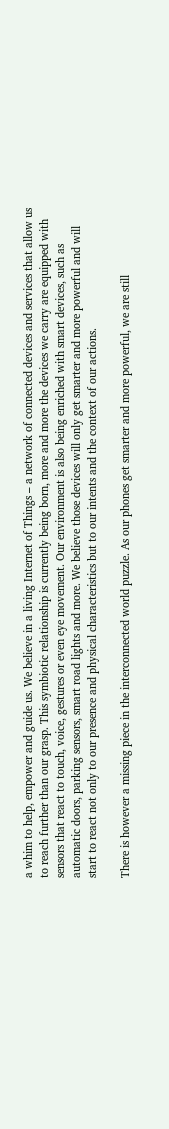a whim to help, empower and guide us. We believe in a living Internet of Things – a network of connected devices and services that allow us to reach further than our grasp. This symbiotic relationship is currently being born, more and more the devices we carry are equipped with sensors that react to touch, voice, gestures or even eye movement. Our environment is also being enriched with smart devices, such as automatic doors, parking sensors, smart road lights and more. We believe those devices will only get smarter and more powerful and will start to react not only to our presence and physical characteristics but to our intents and the context of our actions.

There is however a missing piece in the interconnected world puzzle. As our phones get smarter and more powerful, we are still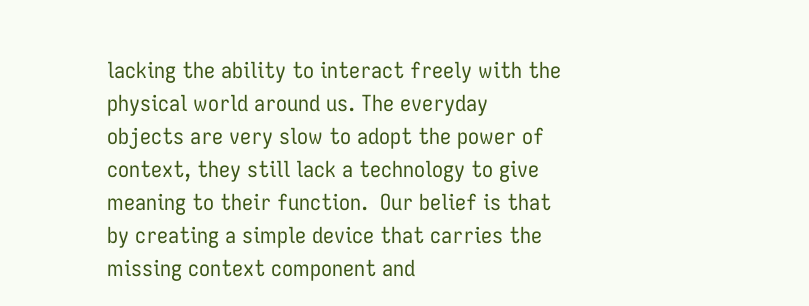lacking the ability to interact freely with the physical world around us. The everyday objects are very slow to adopt the power of context, they still lack a technology to give meaning to their function.  Our belief is that by creating a simple device that carries the missing context component and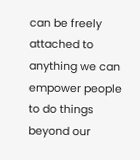can be freely attached to anything we can empower people to do things beyond our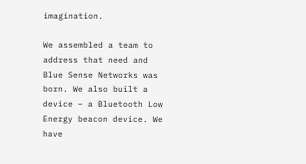imagination.

We assembled a team to address that need and Blue Sense Networks was born. We also built a device – a Bluetooth Low Energy beacon device. We have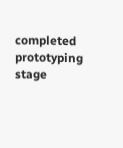completed prototyping stage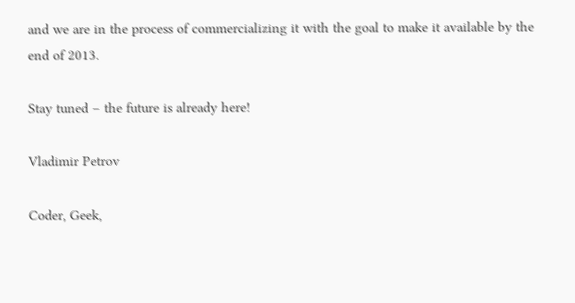and we are in the process of commercializing it with the goal to make it available by the end of 2013.

Stay tuned – the future is already here!

Vladimir Petrov

Coder, Geek,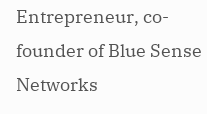Entrepreneur, co-founder of Blue Sense Networks